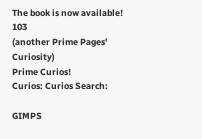The book is now available! 103
(another Prime Pages' Curiosity)
Prime Curios!
Curios: Curios Search:

GIMPS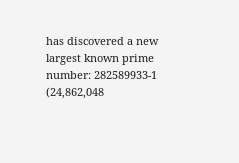has discovered a new largest known prime number: 282589933-1 (24,862,048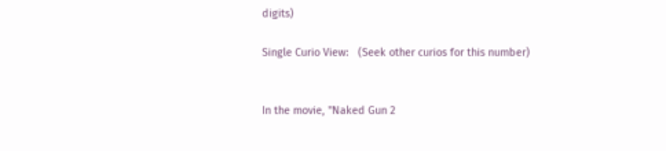digits)

Single Curio View:   (Seek other curios for this number)


In the movie, "Naked Gun 2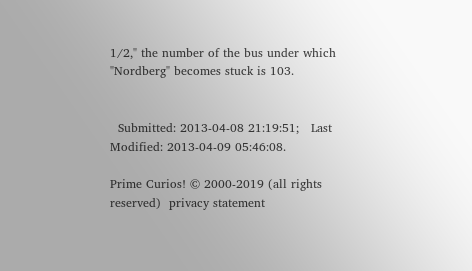1/2," the number of the bus under which "Nordberg" becomes stuck is 103.


  Submitted: 2013-04-08 21:19:51;   Last Modified: 2013-04-09 05:46:08.

Prime Curios! © 2000-2019 (all rights reserved)  privacy statement